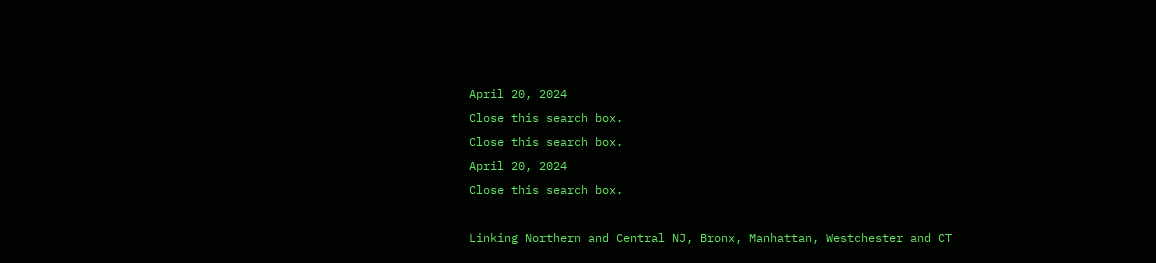April 20, 2024
Close this search box.
Close this search box.
April 20, 2024
Close this search box.

Linking Northern and Central NJ, Bronx, Manhattan, Westchester and CT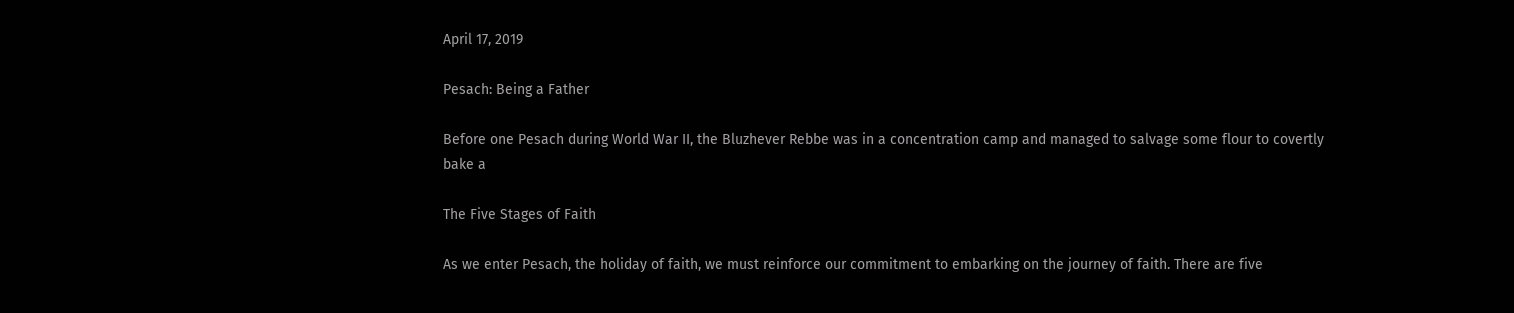April 17, 2019

Pesach: Being a Father

Before one Pesach during World War II, the Bluzhever Rebbe was in a concentration camp and managed to salvage some flour to covertly bake a

The Five Stages of Faith

As we enter Pesach, the holiday of faith, we must reinforce our commitment to embarking on the journey of faith. There are five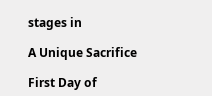stages in

A Unique Sacrifice

First Day of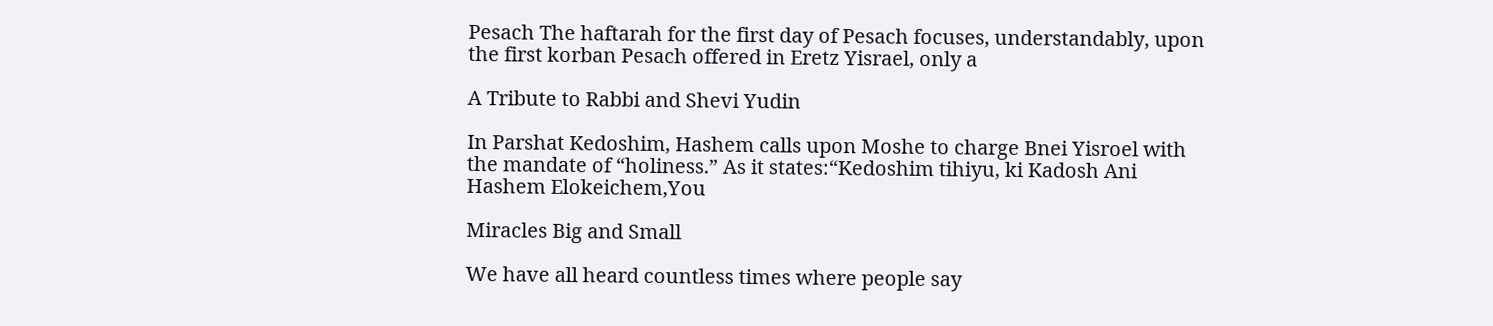Pesach The haftarah for the first day of Pesach focuses, understandably, upon the first korban Pesach offered in Eretz Yisrael, only a

A Tribute to Rabbi and Shevi Yudin

In Parshat Kedoshim, Hashem calls upon Moshe to charge Bnei Yisroel with the mandate of “holiness.” As it states:“Kedoshim tihiyu, ki Kadosh Ani Hashem Elokeichem,You

Miracles Big and Small

We have all heard countless times where people say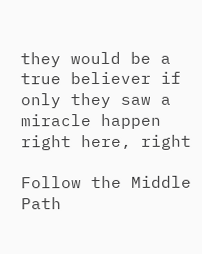they would be a true believer if only they saw a miracle happen right here, right

Follow the Middle Path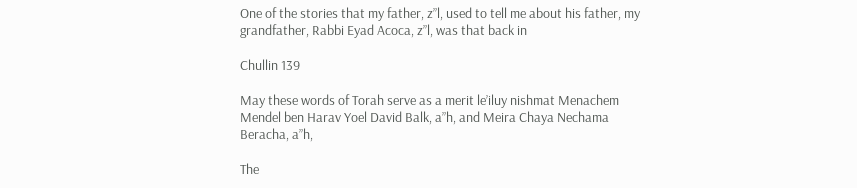One of the stories that my father, z”l, used to tell me about his father, my grandfather, Rabbi Eyad Acoca, z”l, was that back in

Chullin 139

May these words of Torah serve as a merit le’iluy nishmat Menachem Mendel ben Harav Yoel David Balk, a”h, and Meira Chaya Nechama Beracha, a”h,

The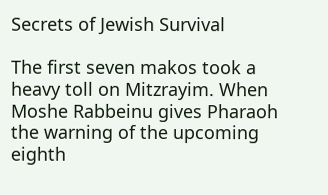Secrets of Jewish Survival

The first seven makos took a heavy toll on Mitzrayim. When Moshe Rabbeinu gives Pharaoh the warning of the upcoming eighth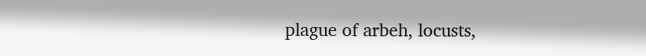plague of arbeh, locusts,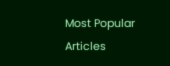Most Popular Articles